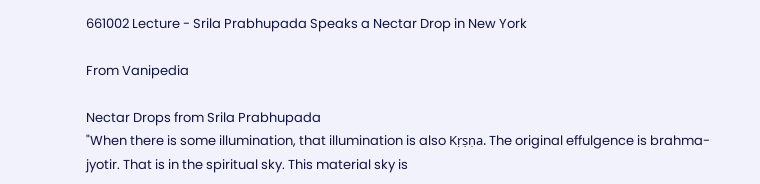661002 Lecture - Srila Prabhupada Speaks a Nectar Drop in New York

From Vanipedia

Nectar Drops from Srila Prabhupada
"When there is some illumination, that illumination is also Kṛṣṇa. The original effulgence is brahma-jyotir. That is in the spiritual sky. This material sky is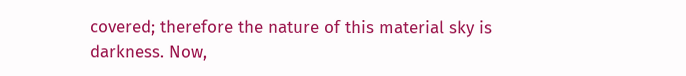covered; therefore the nature of this material sky is darkness. Now,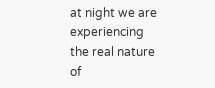at night we are experiencing the real nature of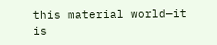this material world—it is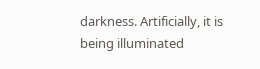darkness. Artificially, it is being illuminated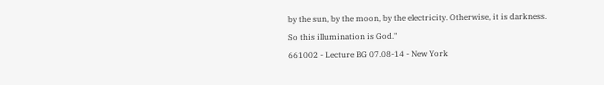by the sun, by the moon, by the electricity. Otherwise, it is darkness. So this illumination is God."
661002 - Lecture BG 07.08-14 - New York